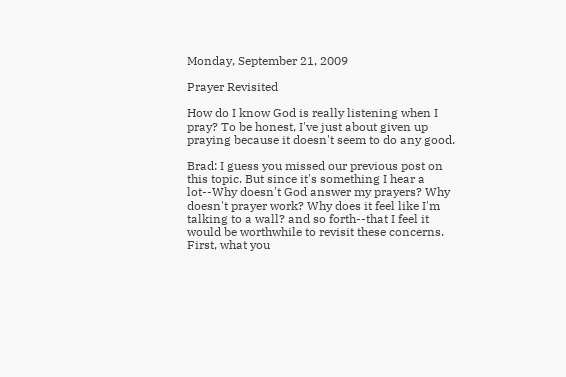Monday, September 21, 2009

Prayer Revisited

How do I know God is really listening when I pray? To be honest, I've just about given up praying because it doesn't seem to do any good.

Brad: I guess you missed our previous post on this topic. But since it's something I hear a lot--Why doesn't God answer my prayers? Why doesn't prayer work? Why does it feel like I'm talking to a wall? and so forth--that I feel it would be worthwhile to revisit these concerns.
First, what you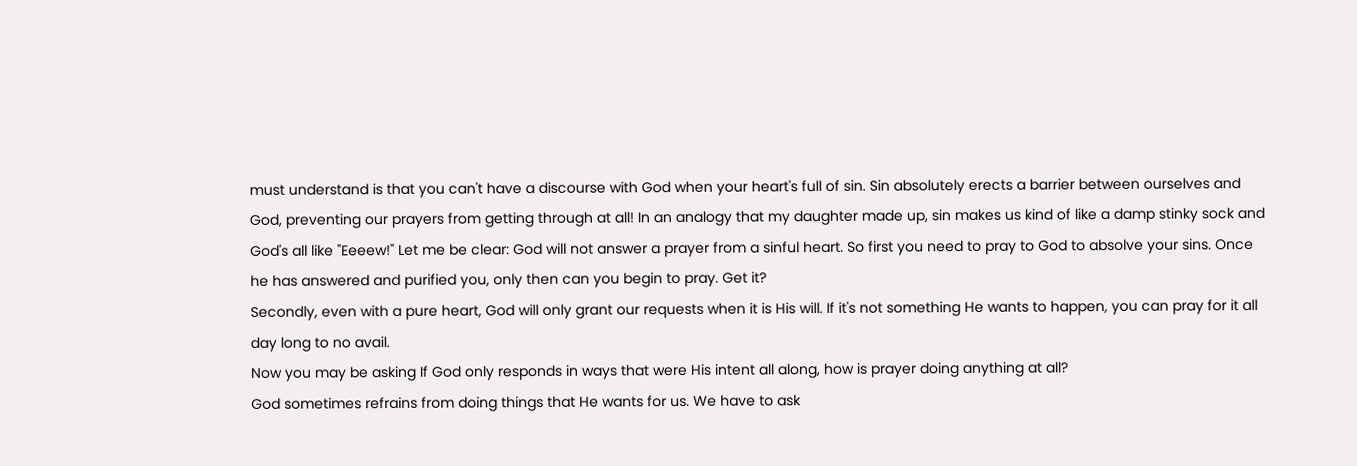must understand is that you can't have a discourse with God when your heart's full of sin. Sin absolutely erects a barrier between ourselves and God, preventing our prayers from getting through at all! In an analogy that my daughter made up, sin makes us kind of like a damp stinky sock and God's all like "Eeeew!" Let me be clear: God will not answer a prayer from a sinful heart. So first you need to pray to God to absolve your sins. Once he has answered and purified you, only then can you begin to pray. Get it?
Secondly, even with a pure heart, God will only grant our requests when it is His will. If it's not something He wants to happen, you can pray for it all day long to no avail.
Now you may be asking If God only responds in ways that were His intent all along, how is prayer doing anything at all?
God sometimes refrains from doing things that He wants for us. We have to ask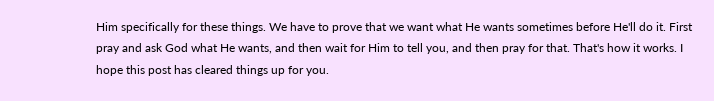Him specifically for these things. We have to prove that we want what He wants sometimes before He'll do it. First pray and ask God what He wants, and then wait for Him to tell you, and then pray for that. That's how it works. I hope this post has cleared things up for you.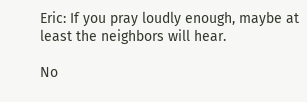Eric: If you pray loudly enough, maybe at least the neighbors will hear.

No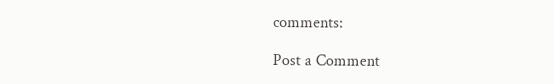comments:

Post a Comment